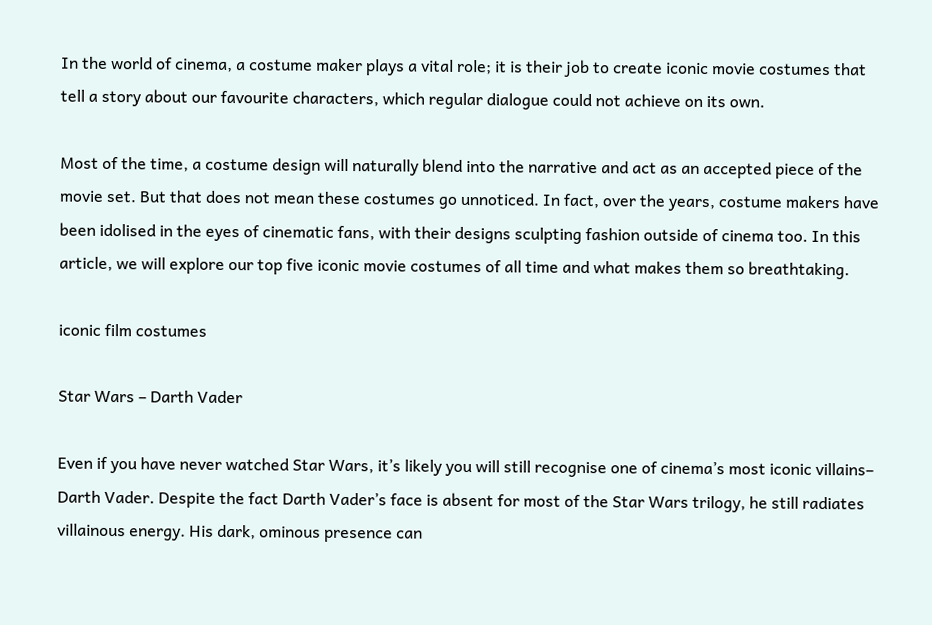In the world of cinema, a costume maker plays a vital role; it is their job to create iconic movie costumes that tell a story about our favourite characters, which regular dialogue could not achieve on its own.

Most of the time, a costume design will naturally blend into the narrative and act as an accepted piece of the movie set. But that does not mean these costumes go unnoticed. In fact, over the years, costume makers have been idolised in the eyes of cinematic fans, with their designs sculpting fashion outside of cinema too. In this article, we will explore our top five iconic movie costumes of all time and what makes them so breathtaking.

iconic film costumes

Star Wars – Darth Vader

Even if you have never watched Star Wars, it’s likely you will still recognise one of cinema’s most iconic villains– Darth Vader. Despite the fact Darth Vader’s face is absent for most of the Star Wars trilogy, he still radiates villainous energy. His dark, ominous presence can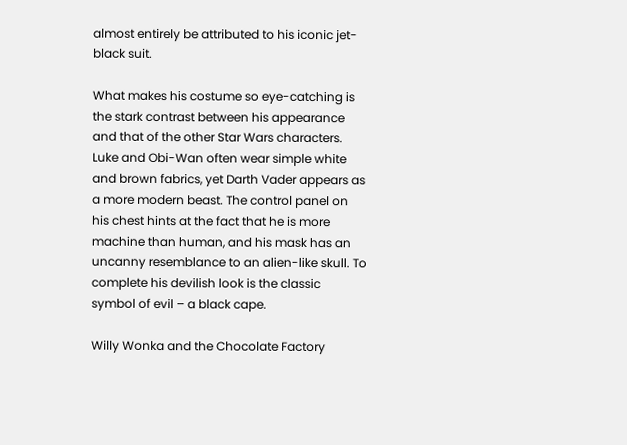almost entirely be attributed to his iconic jet-black suit.

What makes his costume so eye-catching is the stark contrast between his appearance and that of the other Star Wars characters. Luke and Obi-Wan often wear simple white and brown fabrics, yet Darth Vader appears as a more modern beast. The control panel on his chest hints at the fact that he is more machine than human, and his mask has an uncanny resemblance to an alien-like skull. To complete his devilish look is the classic symbol of evil – a black cape.

Willy Wonka and the Chocolate Factory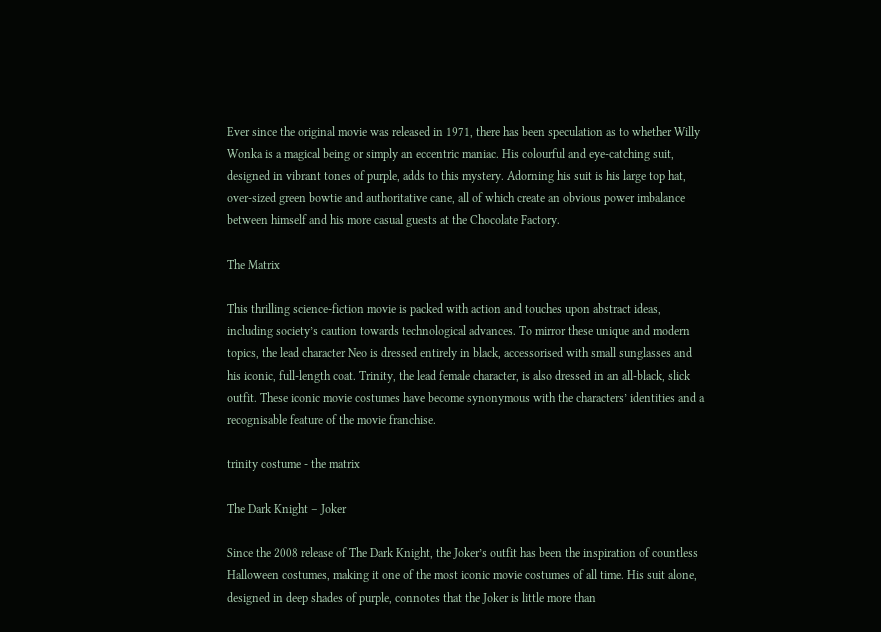Ever since the original movie was released in 1971, there has been speculation as to whether Willy Wonka is a magical being or simply an eccentric maniac. His colourful and eye-catching suit, designed in vibrant tones of purple, adds to this mystery. Adorning his suit is his large top hat, over-sized green bowtie and authoritative cane, all of which create an obvious power imbalance between himself and his more casual guests at the Chocolate Factory.

The Matrix

This thrilling science-fiction movie is packed with action and touches upon abstract ideas, including society’s caution towards technological advances. To mirror these unique and modern topics, the lead character Neo is dressed entirely in black, accessorised with small sunglasses and his iconic, full-length coat. Trinity, the lead female character, is also dressed in an all-black, slick outfit. These iconic movie costumes have become synonymous with the characters’ identities and a recognisable feature of the movie franchise.

trinity costume - the matrix

The Dark Knight – Joker

Since the 2008 release of The Dark Knight, the Joker’s outfit has been the inspiration of countless Halloween costumes, making it one of the most iconic movie costumes of all time. His suit alone, designed in deep shades of purple, connotes that the Joker is little more than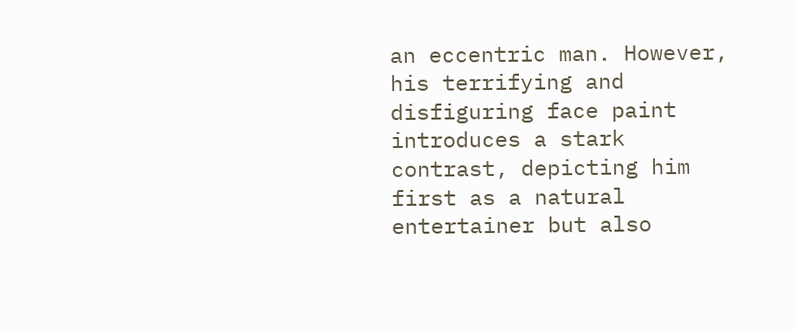an eccentric man. However, his terrifying and disfiguring face paint introduces a stark contrast, depicting him first as a natural entertainer but also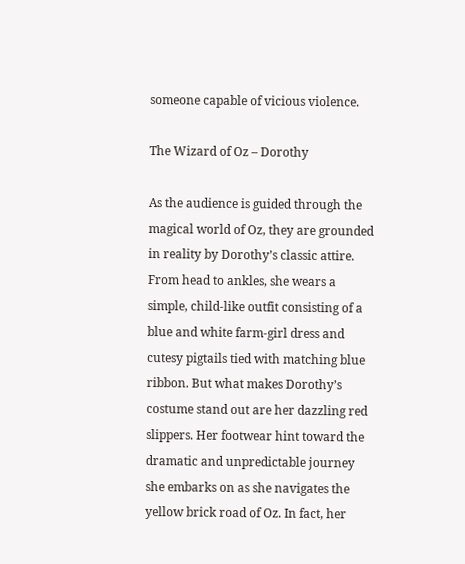someone capable of vicious violence.

The Wizard of Oz – Dorothy

As the audience is guided through the magical world of Oz, they are grounded in reality by Dorothy’s classic attire. From head to ankles, she wears a simple, child-like outfit consisting of a blue and white farm-girl dress and cutesy pigtails tied with matching blue ribbon. But what makes Dorothy’s costume stand out are her dazzling red slippers. Her footwear hint toward the dramatic and unpredictable journey she embarks on as she navigates the yellow brick road of Oz. In fact, her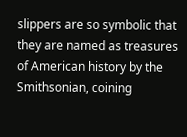slippers are so symbolic that they are named as treasures of American history by the Smithsonian, coining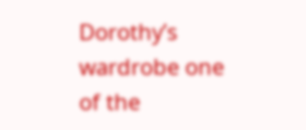Dorothy’s wardrobe one of the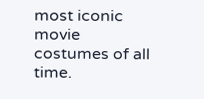most iconic movie costumes of all time.